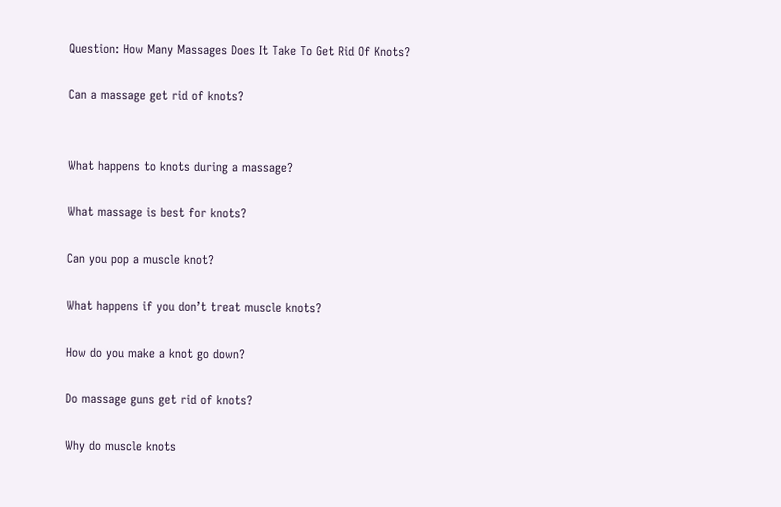Question: How Many Massages Does It Take To Get Rid Of Knots?

Can a massage get rid of knots?


What happens to knots during a massage?

What massage is best for knots?

Can you pop a muscle knot?

What happens if you don’t treat muscle knots?

How do you make a knot go down?

Do massage guns get rid of knots?

Why do muscle knots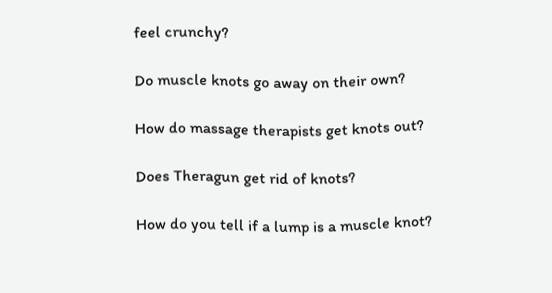feel crunchy?

Do muscle knots go away on their own?

How do massage therapists get knots out?

Does Theragun get rid of knots?

How do you tell if a lump is a muscle knot?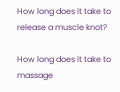How long does it take to release a muscle knot?

How long does it take to massage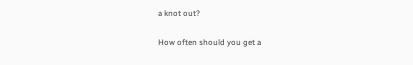a knot out?

How often should you get a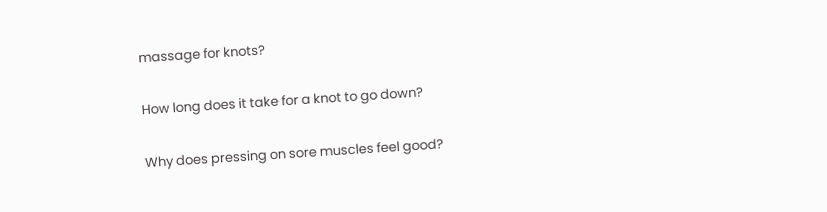massage for knots?

How long does it take for a knot to go down?

Why does pressing on sore muscles feel good?